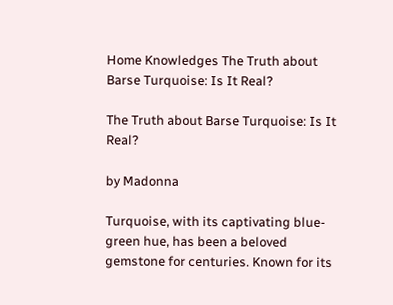Home Knowledges The Truth about Barse Turquoise: Is It Real?

The Truth about Barse Turquoise: Is It Real?

by Madonna

Turquoise, with its captivating blue-green hue, has been a beloved gemstone for centuries. Known for its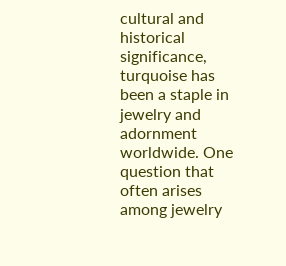cultural and historical significance, turquoise has been a staple in jewelry and adornment worldwide. One question that often arises among jewelry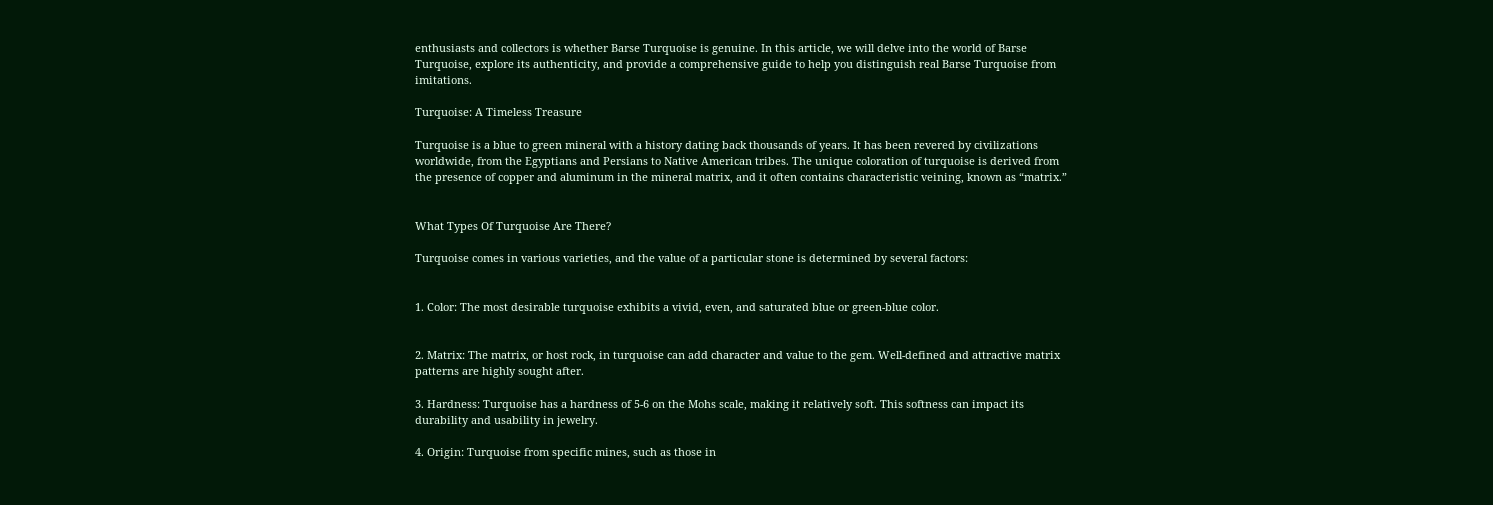enthusiasts and collectors is whether Barse Turquoise is genuine. In this article, we will delve into the world of Barse Turquoise, explore its authenticity, and provide a comprehensive guide to help you distinguish real Barse Turquoise from imitations.

Turquoise: A Timeless Treasure

Turquoise is a blue to green mineral with a history dating back thousands of years. It has been revered by civilizations worldwide, from the Egyptians and Persians to Native American tribes. The unique coloration of turquoise is derived from the presence of copper and aluminum in the mineral matrix, and it often contains characteristic veining, known as “matrix.”


What Types Of Turquoise Are There?

Turquoise comes in various varieties, and the value of a particular stone is determined by several factors:


1. Color: The most desirable turquoise exhibits a vivid, even, and saturated blue or green-blue color.


2. Matrix: The matrix, or host rock, in turquoise can add character and value to the gem. Well-defined and attractive matrix patterns are highly sought after.

3. Hardness: Turquoise has a hardness of 5-6 on the Mohs scale, making it relatively soft. This softness can impact its durability and usability in jewelry.

4. Origin: Turquoise from specific mines, such as those in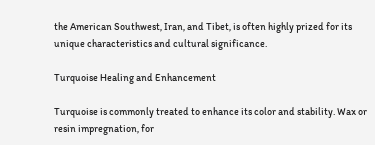the American Southwest, Iran, and Tibet, is often highly prized for its unique characteristics and cultural significance.

Turquoise Healing and Enhancement

Turquoise is commonly treated to enhance its color and stability. Wax or resin impregnation, for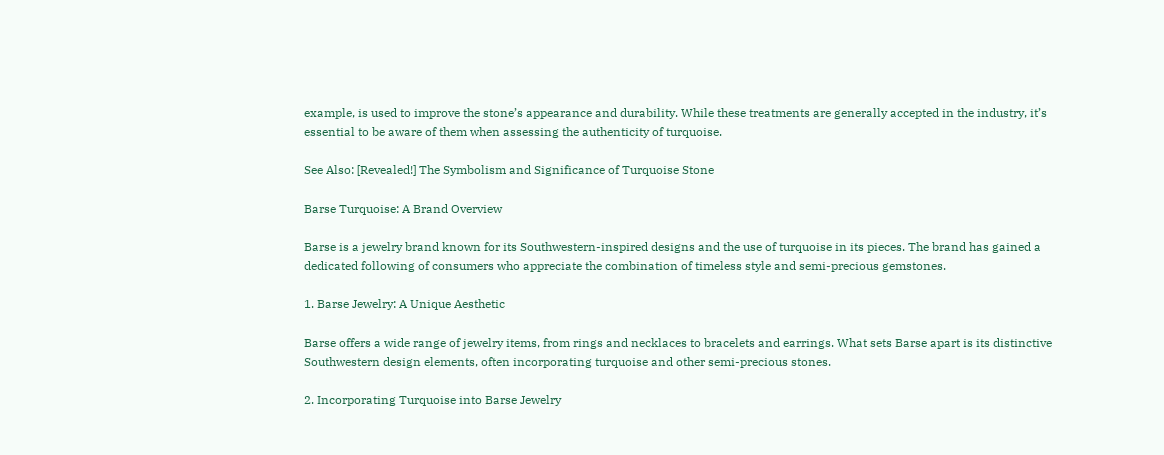example, is used to improve the stone’s appearance and durability. While these treatments are generally accepted in the industry, it’s essential to be aware of them when assessing the authenticity of turquoise.

See Also: [Revealed!] The Symbolism and Significance of Turquoise Stone

Barse Turquoise: A Brand Overview

Barse is a jewelry brand known for its Southwestern-inspired designs and the use of turquoise in its pieces. The brand has gained a dedicated following of consumers who appreciate the combination of timeless style and semi-precious gemstones.

1. Barse Jewelry: A Unique Aesthetic

Barse offers a wide range of jewelry items, from rings and necklaces to bracelets and earrings. What sets Barse apart is its distinctive Southwestern design elements, often incorporating turquoise and other semi-precious stones.

2. Incorporating Turquoise into Barse Jewelry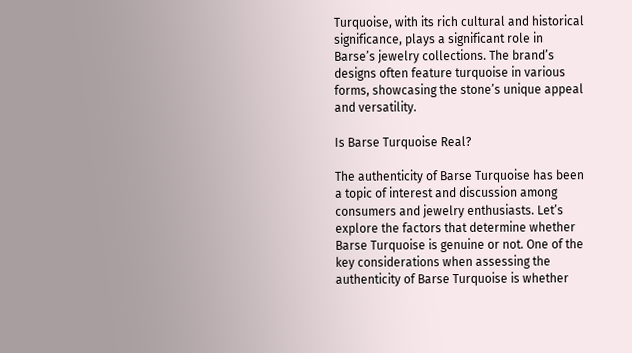Turquoise, with its rich cultural and historical significance, plays a significant role in Barse’s jewelry collections. The brand’s designs often feature turquoise in various forms, showcasing the stone’s unique appeal and versatility.

Is Barse Turquoise Real?

The authenticity of Barse Turquoise has been a topic of interest and discussion among consumers and jewelry enthusiasts. Let’s explore the factors that determine whether Barse Turquoise is genuine or not. One of the key considerations when assessing the authenticity of Barse Turquoise is whether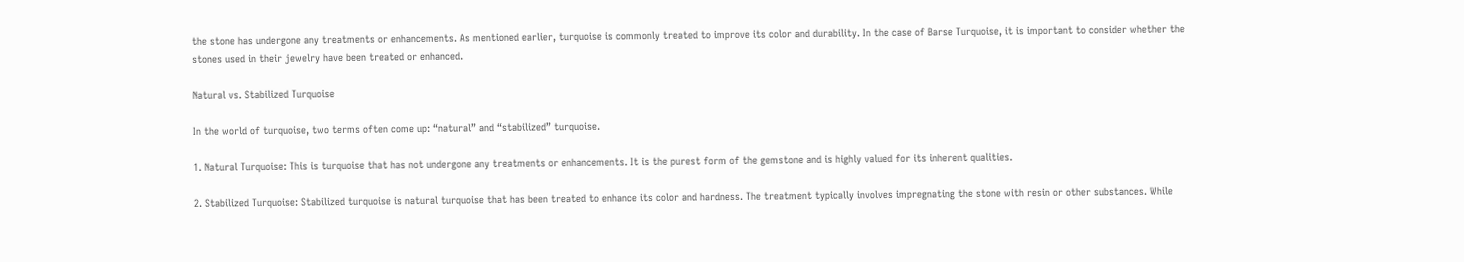the stone has undergone any treatments or enhancements. As mentioned earlier, turquoise is commonly treated to improve its color and durability. In the case of Barse Turquoise, it is important to consider whether the stones used in their jewelry have been treated or enhanced.

Natural vs. Stabilized Turquoise

In the world of turquoise, two terms often come up: “natural” and “stabilized” turquoise.

1. Natural Turquoise: This is turquoise that has not undergone any treatments or enhancements. It is the purest form of the gemstone and is highly valued for its inherent qualities.

2. Stabilized Turquoise: Stabilized turquoise is natural turquoise that has been treated to enhance its color and hardness. The treatment typically involves impregnating the stone with resin or other substances. While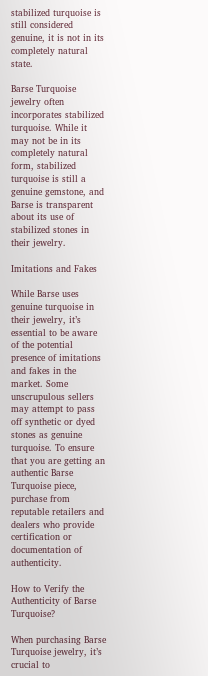stabilized turquoise is still considered genuine, it is not in its completely natural state.

Barse Turquoise jewelry often incorporates stabilized turquoise. While it may not be in its completely natural form, stabilized turquoise is still a genuine gemstone, and Barse is transparent about its use of stabilized stones in their jewelry.

Imitations and Fakes

While Barse uses genuine turquoise in their jewelry, it’s essential to be aware of the potential presence of imitations and fakes in the market. Some unscrupulous sellers may attempt to pass off synthetic or dyed stones as genuine turquoise. To ensure that you are getting an authentic Barse Turquoise piece, purchase from reputable retailers and dealers who provide certification or documentation of authenticity.

How to Verify the Authenticity of Barse Turquoise?

When purchasing Barse Turquoise jewelry, it’s crucial to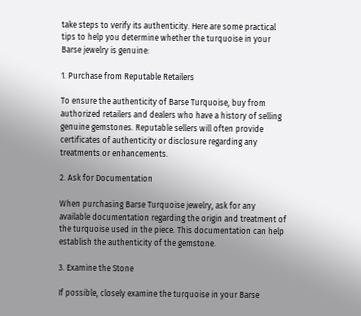take steps to verify its authenticity. Here are some practical tips to help you determine whether the turquoise in your Barse jewelry is genuine:

1. Purchase from Reputable Retailers

To ensure the authenticity of Barse Turquoise, buy from authorized retailers and dealers who have a history of selling genuine gemstones. Reputable sellers will often provide certificates of authenticity or disclosure regarding any treatments or enhancements.

2. Ask for Documentation

When purchasing Barse Turquoise jewelry, ask for any available documentation regarding the origin and treatment of the turquoise used in the piece. This documentation can help establish the authenticity of the gemstone.

3. Examine the Stone

If possible, closely examine the turquoise in your Barse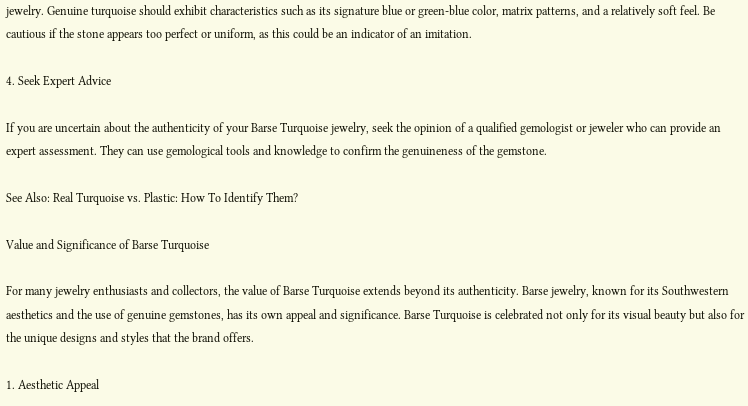jewelry. Genuine turquoise should exhibit characteristics such as its signature blue or green-blue color, matrix patterns, and a relatively soft feel. Be cautious if the stone appears too perfect or uniform, as this could be an indicator of an imitation.

4. Seek Expert Advice

If you are uncertain about the authenticity of your Barse Turquoise jewelry, seek the opinion of a qualified gemologist or jeweler who can provide an expert assessment. They can use gemological tools and knowledge to confirm the genuineness of the gemstone.

See Also: Real Turquoise vs. Plastic: How To Identify Them?

Value and Significance of Barse Turquoise

For many jewelry enthusiasts and collectors, the value of Barse Turquoise extends beyond its authenticity. Barse jewelry, known for its Southwestern aesthetics and the use of genuine gemstones, has its own appeal and significance. Barse Turquoise is celebrated not only for its visual beauty but also for the unique designs and styles that the brand offers.

1. Aesthetic Appeal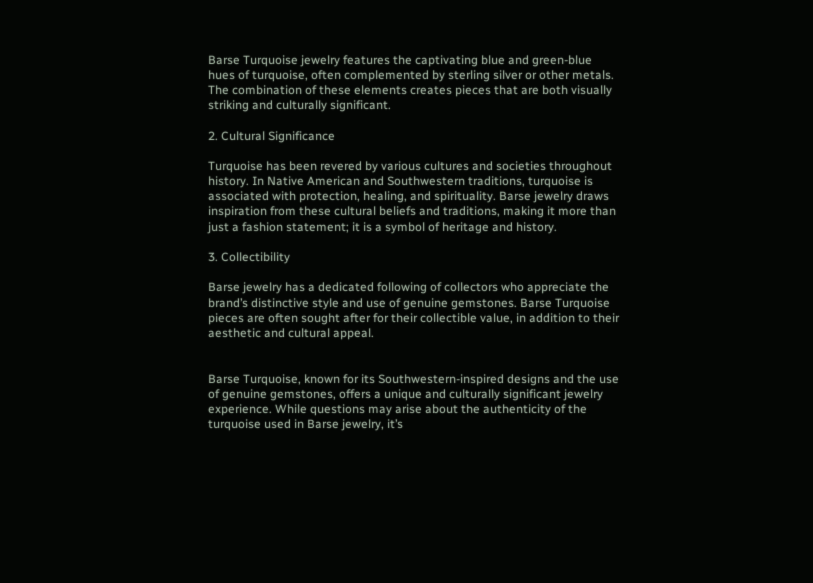Barse Turquoise jewelry features the captivating blue and green-blue hues of turquoise, often complemented by sterling silver or other metals. The combination of these elements creates pieces that are both visually striking and culturally significant.

2. Cultural Significance

Turquoise has been revered by various cultures and societies throughout history. In Native American and Southwestern traditions, turquoise is associated with protection, healing, and spirituality. Barse jewelry draws inspiration from these cultural beliefs and traditions, making it more than just a fashion statement; it is a symbol of heritage and history.

3. Collectibility

Barse jewelry has a dedicated following of collectors who appreciate the brand’s distinctive style and use of genuine gemstones. Barse Turquoise pieces are often sought after for their collectible value, in addition to their aesthetic and cultural appeal.


Barse Turquoise, known for its Southwestern-inspired designs and the use of genuine gemstones, offers a unique and culturally significant jewelry experience. While questions may arise about the authenticity of the turquoise used in Barse jewelry, it’s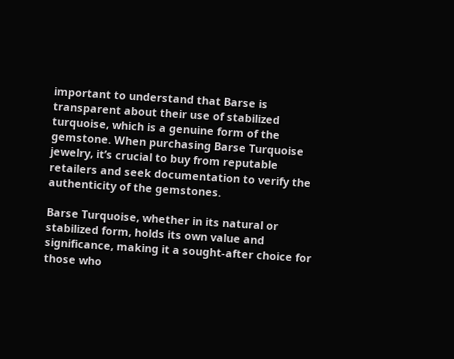important to understand that Barse is transparent about their use of stabilized turquoise, which is a genuine form of the gemstone. When purchasing Barse Turquoise jewelry, it’s crucial to buy from reputable retailers and seek documentation to verify the authenticity of the gemstones.

Barse Turquoise, whether in its natural or stabilized form, holds its own value and significance, making it a sought-after choice for those who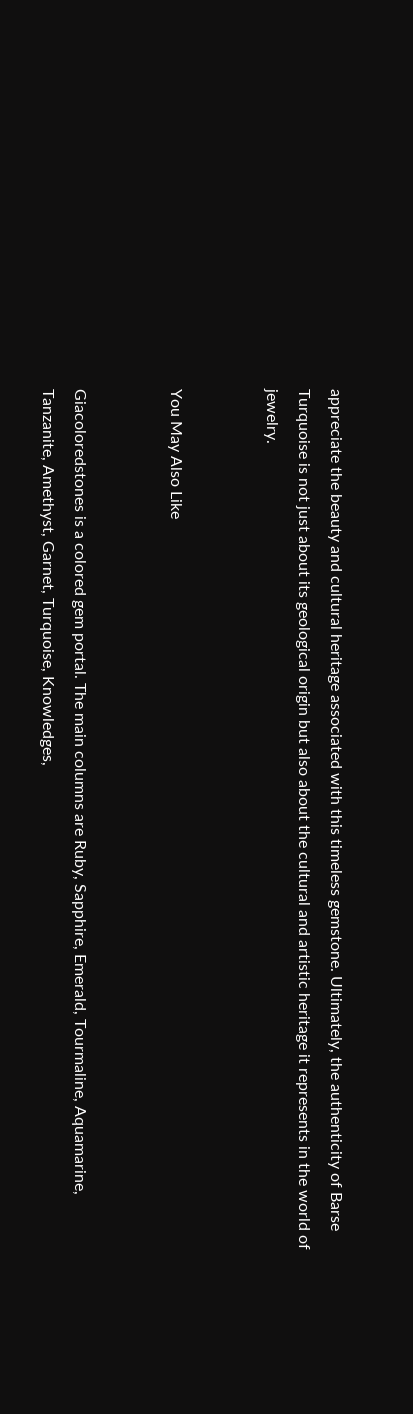appreciate the beauty and cultural heritage associated with this timeless gemstone. Ultimately, the authenticity of Barse Turquoise is not just about its geological origin but also about the cultural and artistic heritage it represents in the world of jewelry.


You May Also Like


Giacoloredstones is a colored gem portal. The main columns are Ruby, Sapphire, Emerald, Tourmaline, Aquamarine, Tanzanite, Amethyst, Garnet, Turquoise, Knowledges,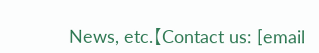News, etc.【Contact us: [email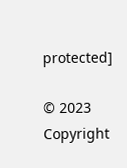protected]

© 2023 Copyright